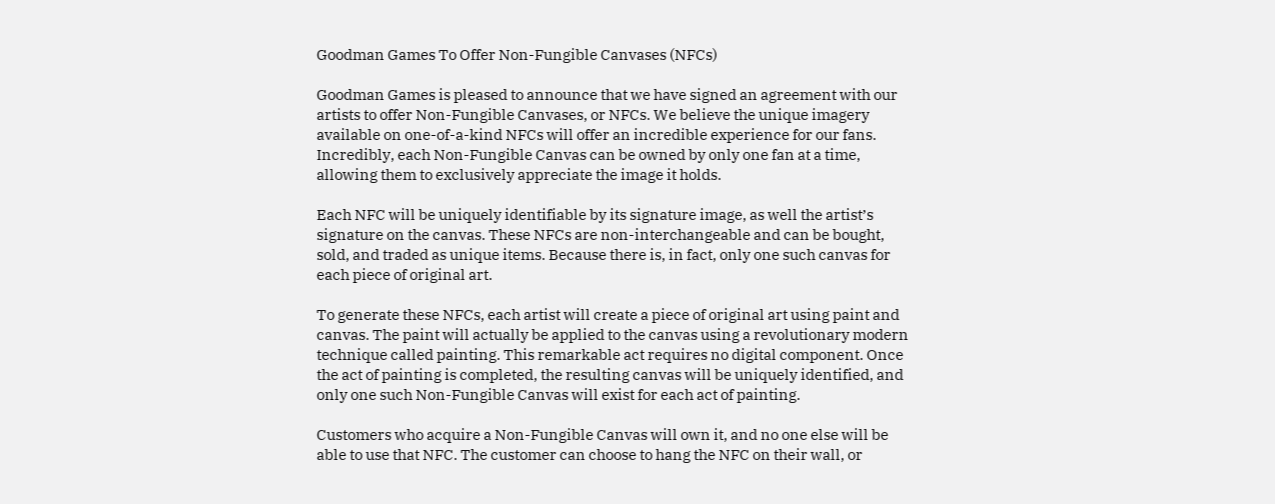Goodman Games To Offer Non-Fungible Canvases (NFCs)

Goodman Games is pleased to announce that we have signed an agreement with our artists to offer Non-Fungible Canvases, or NFCs. We believe the unique imagery available on one-of-a-kind NFCs will offer an incredible experience for our fans. Incredibly, each Non-Fungible Canvas can be owned by only one fan at a time, allowing them to exclusively appreciate the image it holds.

Each NFC will be uniquely identifiable by its signature image, as well the artist’s signature on the canvas. These NFCs are non-interchangeable and can be bought, sold, and traded as unique items. Because there is, in fact, only one such canvas for each piece of original art.

To generate these NFCs, each artist will create a piece of original art using paint and canvas. The paint will actually be applied to the canvas using a revolutionary modern technique called painting. This remarkable act requires no digital component. Once the act of painting is completed, the resulting canvas will be uniquely identified, and only one such Non-Fungible Canvas will exist for each act of painting.

Customers who acquire a Non-Fungible Canvas will own it, and no one else will be able to use that NFC. The customer can choose to hang the NFC on their wall, or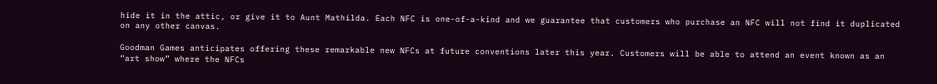hide it in the attic, or give it to Aunt Mathilda. Each NFC is one-of-a-kind and we guarantee that customers who purchase an NFC will not find it duplicated on any other canvas.

Goodman Games anticipates offering these remarkable new NFCs at future conventions later this year. Customers will be able to attend an event known as an “art show” where the NFCs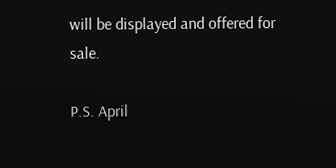will be displayed and offered for sale.

P.S. April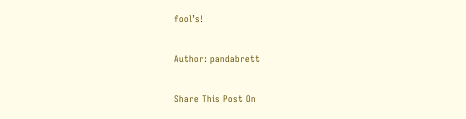fool’s!

Author: pandabrett

Share This Post On